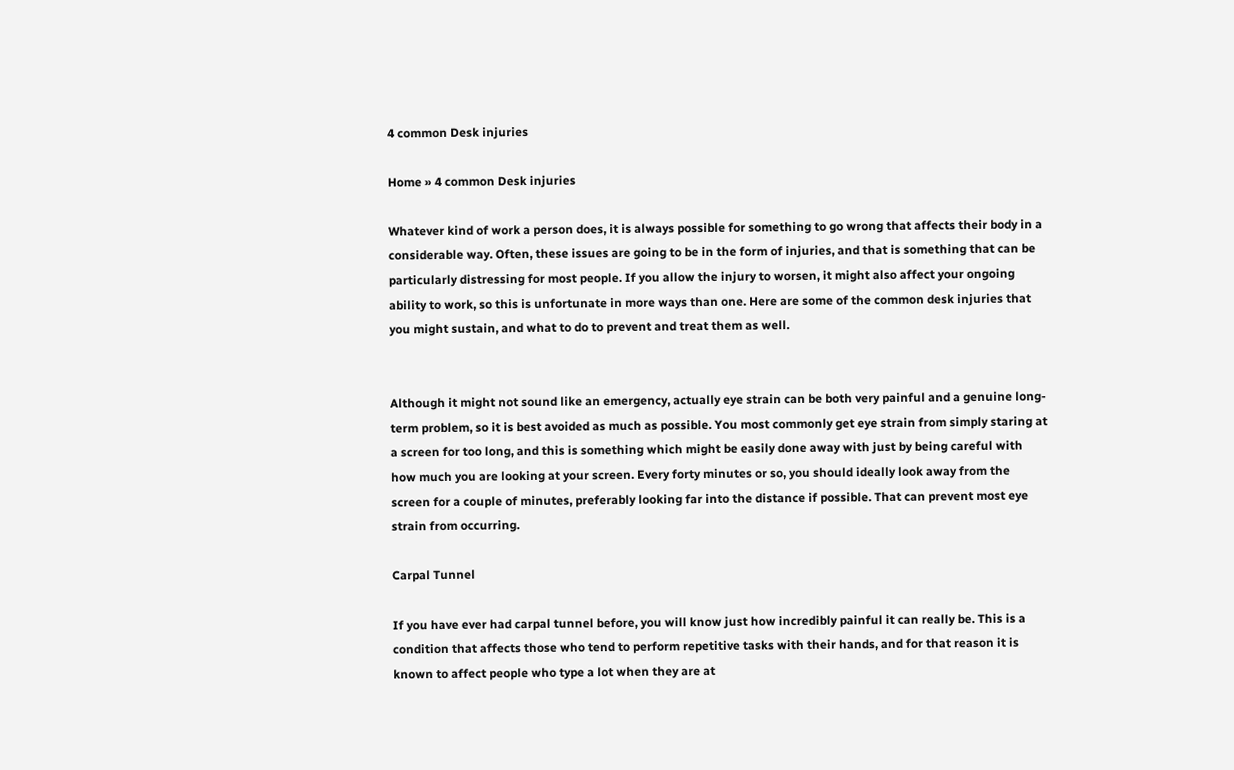4 common Desk injuries

Home » 4 common Desk injuries

Whatever kind of work a person does, it is always possible for something to go wrong that affects their body in a considerable way. Often, these issues are going to be in the form of injuries, and that is something that can be particularly distressing for most people. If you allow the injury to worsen, it might also affect your ongoing ability to work, so this is unfortunate in more ways than one. Here are some of the common desk injuries that you might sustain, and what to do to prevent and treat them as well.


Although it might not sound like an emergency, actually eye strain can be both very painful and a genuine long-term problem, so it is best avoided as much as possible. You most commonly get eye strain from simply staring at a screen for too long, and this is something which might be easily done away with just by being careful with how much you are looking at your screen. Every forty minutes or so, you should ideally look away from the screen for a couple of minutes, preferably looking far into the distance if possible. That can prevent most eye strain from occurring.

Carpal Tunnel

If you have ever had carpal tunnel before, you will know just how incredibly painful it can really be. This is a condition that affects those who tend to perform repetitive tasks with their hands, and for that reason it is known to affect people who type a lot when they are at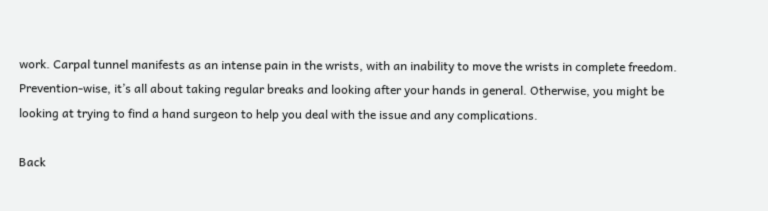work. Carpal tunnel manifests as an intense pain in the wrists, with an inability to move the wrists in complete freedom. Prevention-wise, it’s all about taking regular breaks and looking after your hands in general. Otherwise, you might be looking at trying to find a hand surgeon to help you deal with the issue and any complications.

Back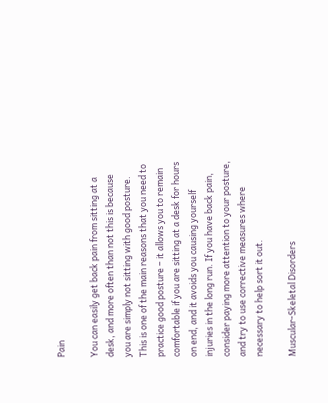Pain

You can easily get back pain from sitting at a desk, and more often than not this is because you are simply not sitting with good posture. This is one of the main reasons that you need to practice good posture – it allows you to remain comfortable if you are sitting at a desk for hours on end, and it avoids you causing yourself injuries in the long run. If you have back pain, consider paying more attention to your posture, and try to use corrective measures where necessary to help sort it out.

Muscular-Skeletal Disorders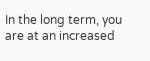In the long term, you are at an increased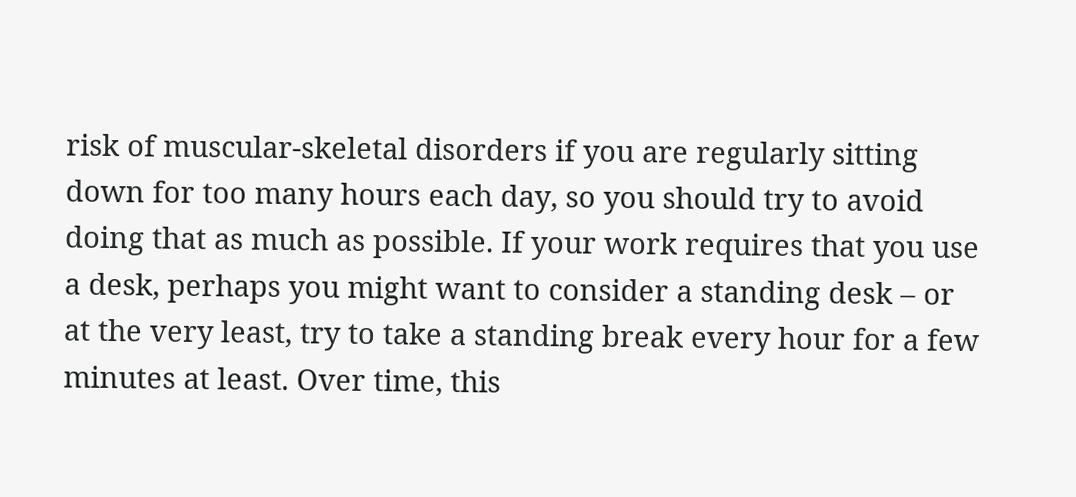risk of muscular-skeletal disorders if you are regularly sitting down for too many hours each day, so you should try to avoid doing that as much as possible. If your work requires that you use a desk, perhaps you might want to consider a standing desk – or at the very least, try to take a standing break every hour for a few minutes at least. Over time, this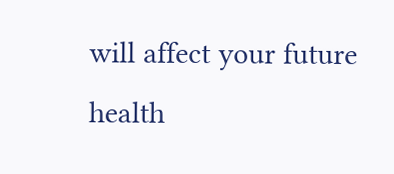will affect your future health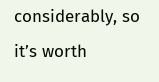considerably, so it’s worth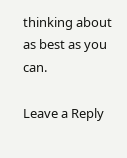thinking about as best as you can.

Leave a Reply